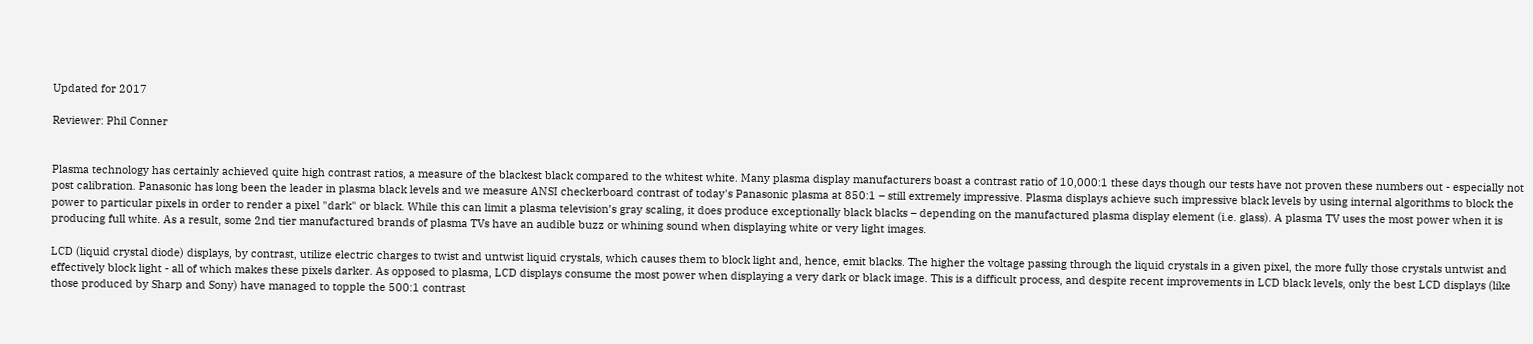Updated for 2017

Reviewer: Phil Conner


Plasma technology has certainly achieved quite high contrast ratios, a measure of the blackest black compared to the whitest white. Many plasma display manufacturers boast a contrast ratio of 10,000:1 these days though our tests have not proven these numbers out - especially not post calibration. Panasonic has long been the leader in plasma black levels and we measure ANSI checkerboard contrast of today's Panasonic plasma at 850:1 – still extremely impressive. Plasma displays achieve such impressive black levels by using internal algorithms to block the power to particular pixels in order to render a pixel "dark" or black. While this can limit a plasma television’s gray scaling, it does produce exceptionally black blacks – depending on the manufactured plasma display element (i.e. glass). A plasma TV uses the most power when it is producing full white. As a result, some 2nd tier manufactured brands of plasma TVs have an audible buzz or whining sound when displaying white or very light images.

LCD (liquid crystal diode) displays, by contrast, utilize electric charges to twist and untwist liquid crystals, which causes them to block light and, hence, emit blacks. The higher the voltage passing through the liquid crystals in a given pixel, the more fully those crystals untwist and effectively block light - all of which makes these pixels darker. As opposed to plasma, LCD displays consume the most power when displaying a very dark or black image. This is a difficult process, and despite recent improvements in LCD black levels, only the best LCD displays (like those produced by Sharp and Sony) have managed to topple the 500:1 contrast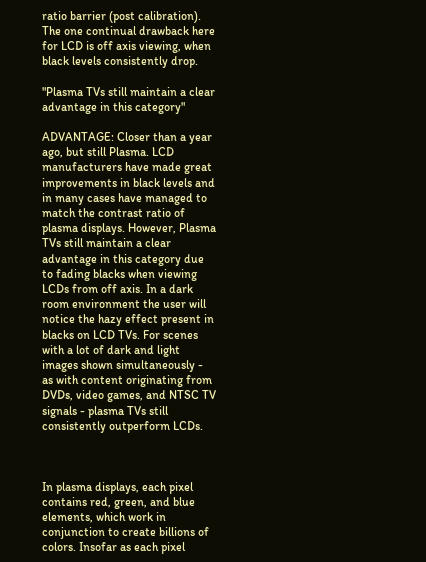ratio barrier (post calibration). The one continual drawback here for LCD is off axis viewing, when black levels consistently drop.

"Plasma TVs still maintain a clear advantage in this category"

ADVANTAGE: Closer than a year ago, but still Plasma. LCD manufacturers have made great improvements in black levels and in many cases have managed to match the contrast ratio of plasma displays. However, Plasma TVs still maintain a clear advantage in this category due to fading blacks when viewing LCDs from off axis. In a dark room environment the user will notice the hazy effect present in blacks on LCD TVs. For scenes with a lot of dark and light images shown simultaneously - as with content originating from DVDs, video games, and NTSC TV signals - plasma TVs still consistently outperform LCDs.



In plasma displays, each pixel contains red, green, and blue elements, which work in conjunction to create billions of colors. Insofar as each pixel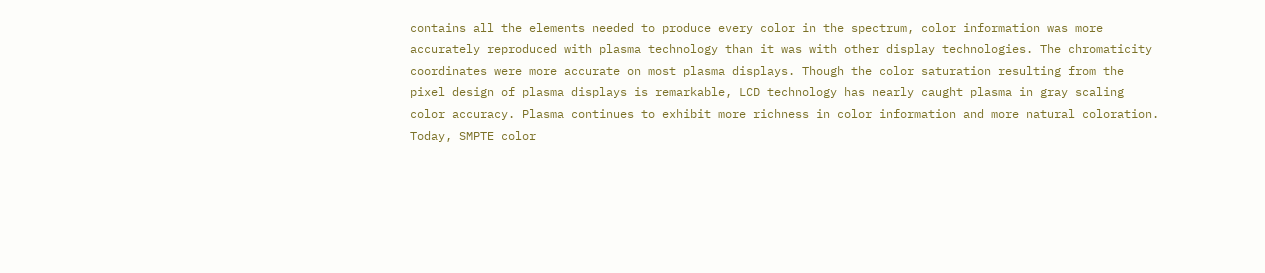contains all the elements needed to produce every color in the spectrum, color information was more accurately reproduced with plasma technology than it was with other display technologies. The chromaticity coordinates were more accurate on most plasma displays. Though the color saturation resulting from the pixel design of plasma displays is remarkable, LCD technology has nearly caught plasma in gray scaling color accuracy. Plasma continues to exhibit more richness in color information and more natural coloration. Today, SMPTE color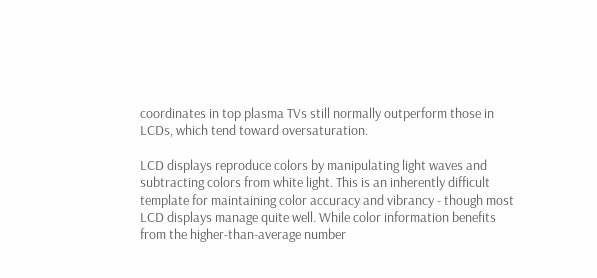coordinates in top plasma TVs still normally outperform those in LCDs, which tend toward oversaturation.

LCD displays reproduce colors by manipulating light waves and subtracting colors from white light. This is an inherently difficult template for maintaining color accuracy and vibrancy - though most LCD displays manage quite well. While color information benefits from the higher-than-average number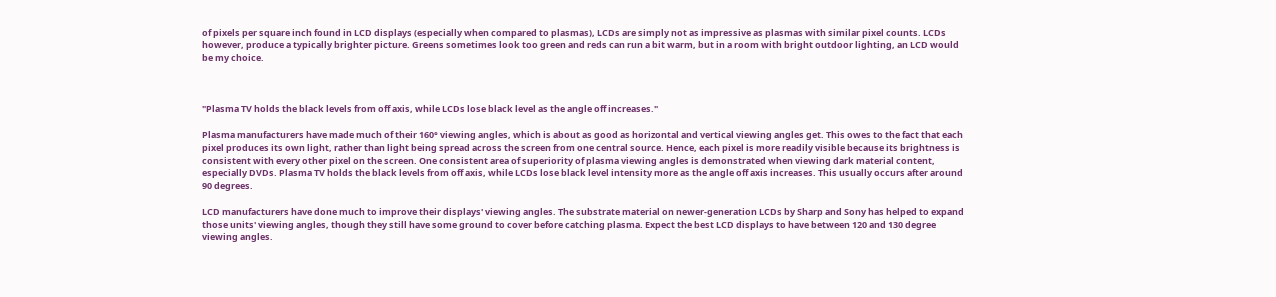of pixels per square inch found in LCD displays (especially when compared to plasmas), LCDs are simply not as impressive as plasmas with similar pixel counts. LCDs however, produce a typically brighter picture. Greens sometimes look too green and reds can run a bit warm, but in a room with bright outdoor lighting, an LCD would be my choice.



"Plasma TV holds the black levels from off axis, while LCDs lose black level as the angle off increases."

Plasma manufacturers have made much of their 160° viewing angles, which is about as good as horizontal and vertical viewing angles get. This owes to the fact that each pixel produces its own light, rather than light being spread across the screen from one central source. Hence, each pixel is more readily visible because its brightness is consistent with every other pixel on the screen. One consistent area of superiority of plasma viewing angles is demonstrated when viewing dark material content, especially DVDs. Plasma TV holds the black levels from off axis, while LCDs lose black level intensity more as the angle off axis increases. This usually occurs after around 90 degrees.

LCD manufacturers have done much to improve their displays' viewing angles. The substrate material on newer-generation LCDs by Sharp and Sony has helped to expand those units' viewing angles, though they still have some ground to cover before catching plasma. Expect the best LCD displays to have between 120 and 130 degree viewing angles.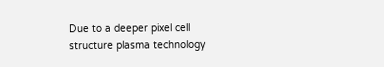Due to a deeper pixel cell structure plasma technology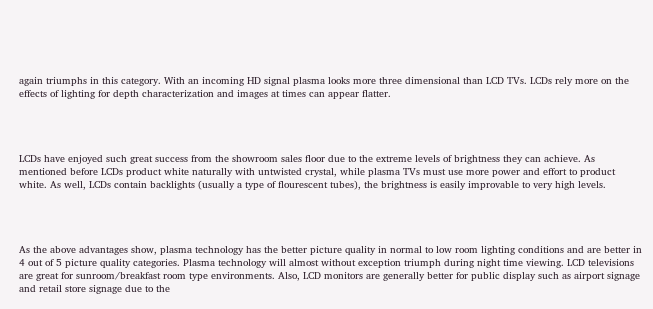again triumphs in this category. With an incoming HD signal plasma looks more three dimensional than LCD TVs. LCDs rely more on the effects of lighting for depth characterization and images at times can appear flatter.




LCDs have enjoyed such great success from the showroom sales floor due to the extreme levels of brightness they can achieve. As mentioned before LCDs product white naturally with untwisted crystal, while plasma TVs must use more power and effort to product white. As well, LCDs contain backlights (usually a type of flourescent tubes), the brightness is easily improvable to very high levels.




As the above advantages show, plasma technology has the better picture quality in normal to low room lighting conditions and are better in 4 out of 5 picture quality categories. Plasma technology will almost without exception triumph during night time viewing. LCD televisions are great for sunroom/breakfast room type environments. Also, LCD monitors are generally better for public display such as airport signage and retail store signage due to the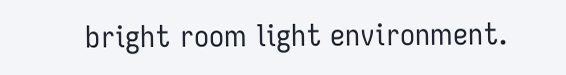bright room light environment.